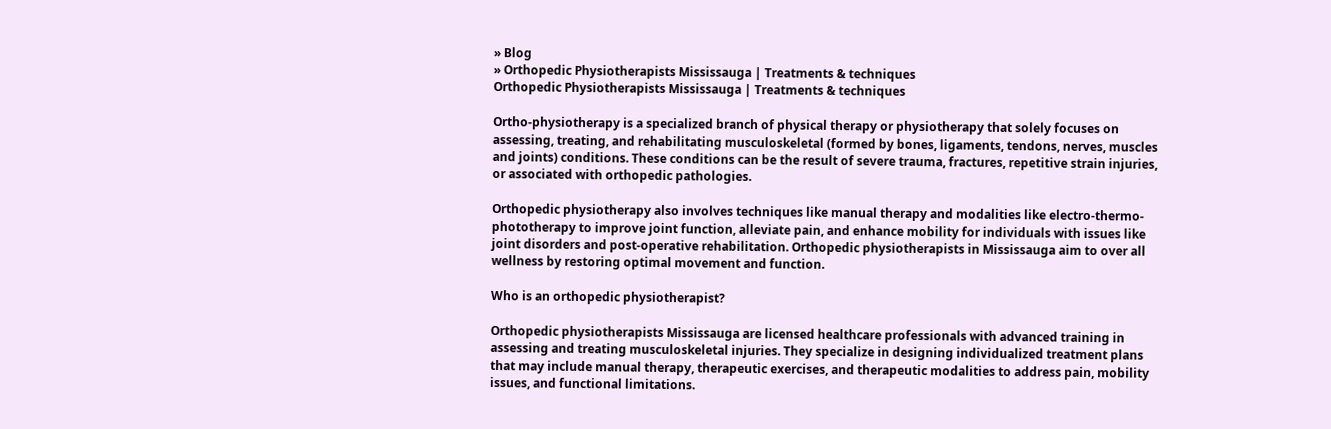» Blog
» Orthopedic Physiotherapists Mississauga | Treatments & techniques
Orthopedic Physiotherapists Mississauga | Treatments & techniques

Ortho-physiotherapy is a specialized branch of physical therapy or physiotherapy that solely focuses on assessing, treating, and rehabilitating musculoskeletal (formed by bones, ligaments, tendons, nerves, muscles and joints) conditions. These conditions can be the result of severe trauma, fractures, repetitive strain injuries, or associated with orthopedic pathologies.

Orthopedic physiotherapy also involves techniques like manual therapy and modalities like electro-thermo-phototherapy to improve joint function, alleviate pain, and enhance mobility for individuals with issues like joint disorders and post-operative rehabilitation. Orthopedic physiotherapists in Mississauga aim to over all wellness by restoring optimal movement and function.

Who is an orthopedic physiotherapist?

Orthopedic physiotherapists Mississauga are licensed healthcare professionals with advanced training in assessing and treating musculoskeletal injuries. They specialize in designing individualized treatment plans that may include manual therapy, therapeutic exercises, and therapeutic modalities to address pain, mobility issues, and functional limitations.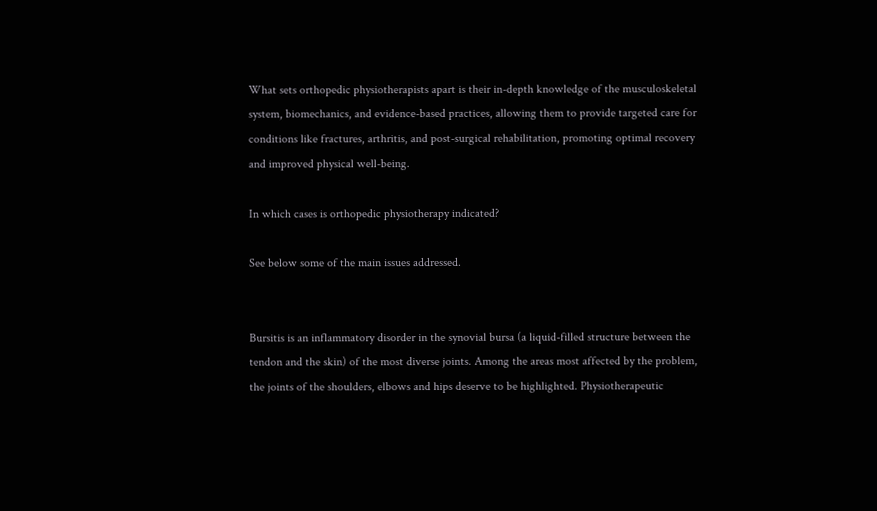What sets orthopedic physiotherapists apart is their in-depth knowledge of the musculoskeletal system, biomechanics, and evidence-based practices, allowing them to provide targeted care for conditions like fractures, arthritis, and post-surgical rehabilitation, promoting optimal recovery and improved physical well-being.

In which cases is orthopedic physiotherapy indicated?

See below some of the main issues addressed.


Bursitis is an inflammatory disorder in the synovial bursa (a liquid-filled structure between the tendon and the skin) of the most diverse joints. Among the areas most affected by the problem, the joints of the shoulders, elbows and hips deserve to be highlighted. Physiotherapeutic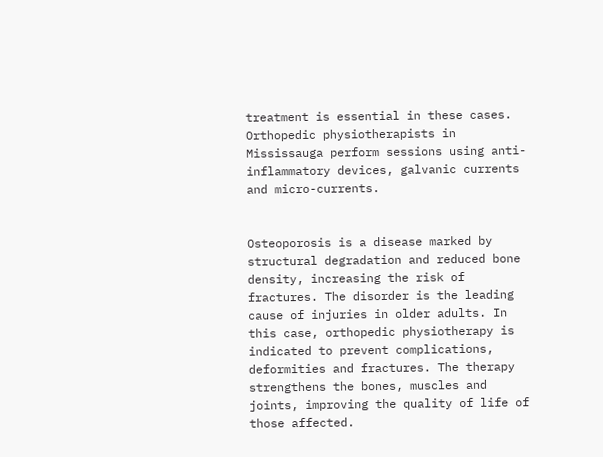treatment is essential in these cases. Orthopedic physiotherapists in Mississauga perform sessions using anti-inflammatory devices, galvanic currents and micro-currents.


Osteoporosis is a disease marked by structural degradation and reduced bone density, increasing the risk of fractures. The disorder is the leading cause of injuries in older adults. In this case, orthopedic physiotherapy is indicated to prevent complications, deformities and fractures. The therapy strengthens the bones, muscles and joints, improving the quality of life of those affected.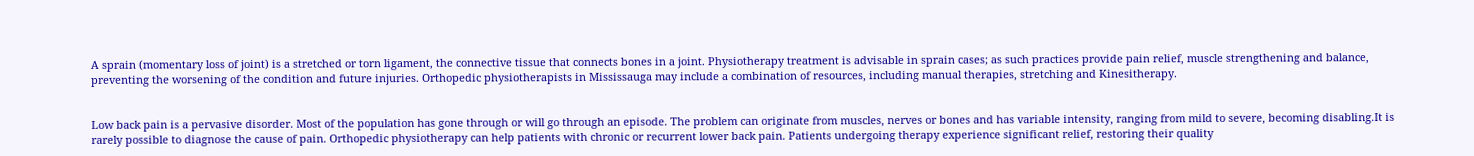A sprain (momentary loss of joint) is a stretched or torn ligament, the connective tissue that connects bones in a joint. Physiotherapy treatment is advisable in sprain cases; as such practices provide pain relief, muscle strengthening and balance, preventing the worsening of the condition and future injuries. Orthopedic physiotherapists in Mississauga may include a combination of resources, including manual therapies, stretching and Kinesitherapy.


Low back pain is a pervasive disorder. Most of the population has gone through or will go through an episode. The problem can originate from muscles, nerves or bones and has variable intensity, ranging from mild to severe, becoming disabling.It is rarely possible to diagnose the cause of pain. Orthopedic physiotherapy can help patients with chronic or recurrent lower back pain. Patients undergoing therapy experience significant relief, restoring their quality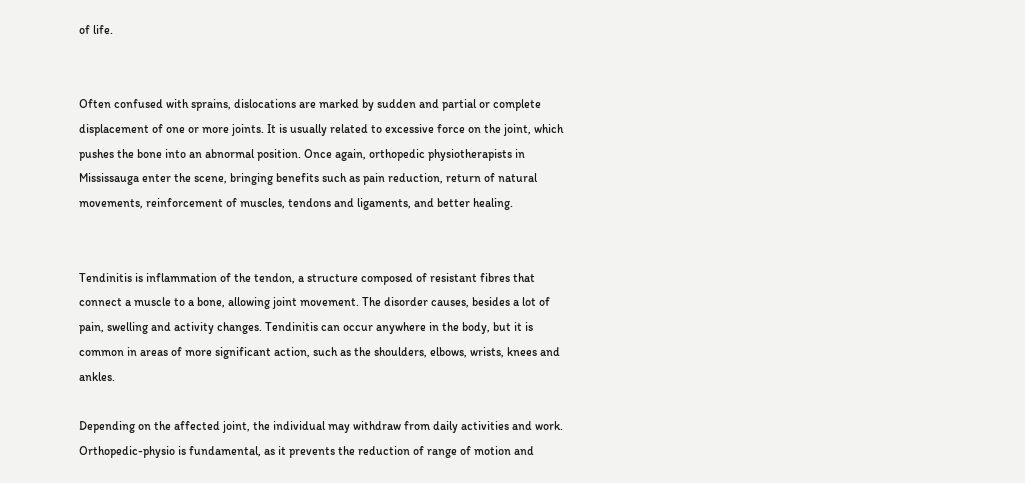of life.


Often confused with sprains, dislocations are marked by sudden and partial or complete displacement of one or more joints. It is usually related to excessive force on the joint, which pushes the bone into an abnormal position. Once again, orthopedic physiotherapists in Mississauga enter the scene, bringing benefits such as pain reduction, return of natural movements, reinforcement of muscles, tendons and ligaments, and better healing.


Tendinitis is inflammation of the tendon, a structure composed of resistant fibres that connect a muscle to a bone, allowing joint movement. The disorder causes, besides a lot of pain, swelling and activity changes. Tendinitis can occur anywhere in the body, but it is common in areas of more significant action, such as the shoulders, elbows, wrists, knees and ankles.

Depending on the affected joint, the individual may withdraw from daily activities and work. Orthopedic-physio is fundamental, as it prevents the reduction of range of motion and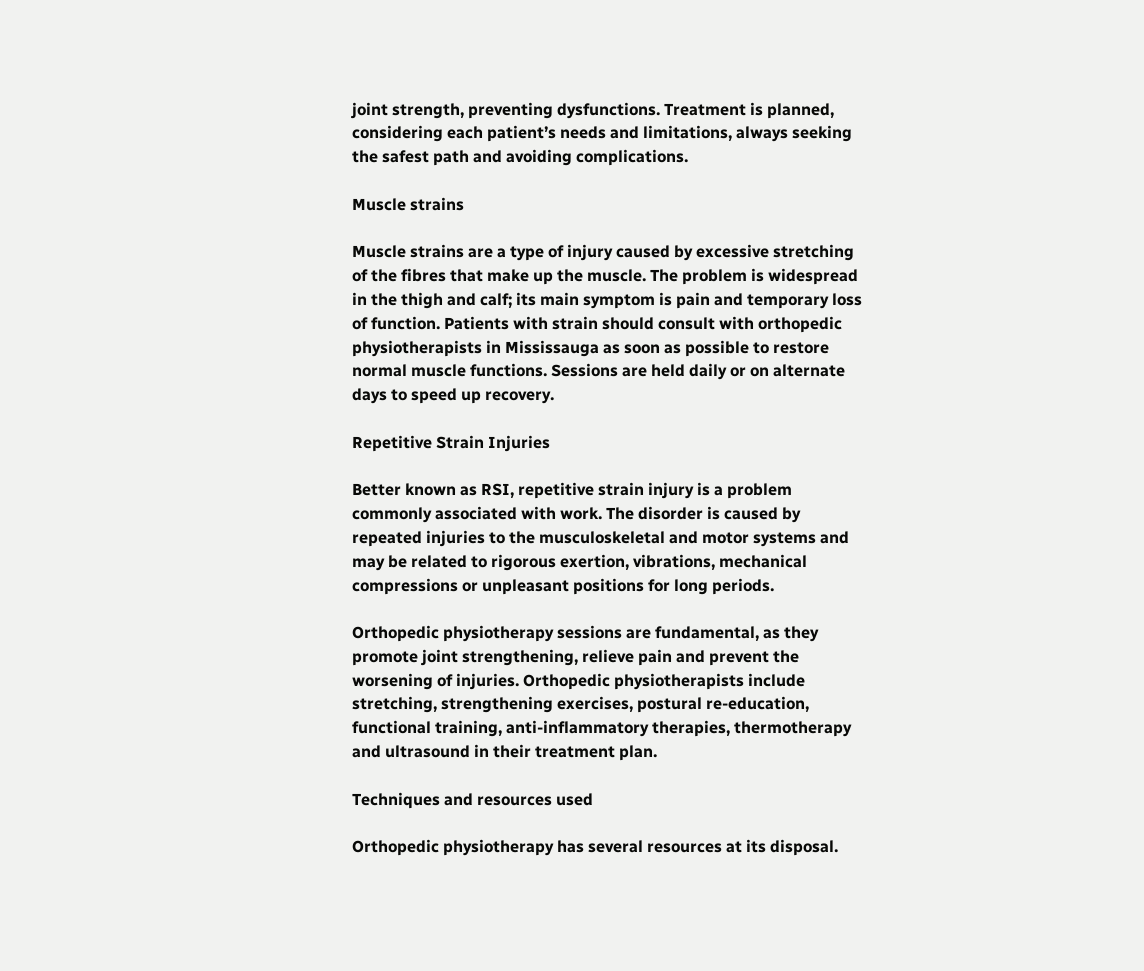joint strength, preventing dysfunctions. Treatment is planned, considering each patient’s needs and limitations, always seeking the safest path and avoiding complications.

Muscle strains

Muscle strains are a type of injury caused by excessive stretching of the fibres that make up the muscle. The problem is widespread in the thigh and calf; its main symptom is pain and temporary loss of function. Patients with strain should consult with orthopedic physiotherapists in Mississauga as soon as possible to restore normal muscle functions. Sessions are held daily or on alternate days to speed up recovery.

Repetitive Strain Injuries

Better known as RSI, repetitive strain injury is a problem commonly associated with work. The disorder is caused by repeated injuries to the musculoskeletal and motor systems and may be related to rigorous exertion, vibrations, mechanical compressions or unpleasant positions for long periods.

Orthopedic physiotherapy sessions are fundamental, as they promote joint strengthening, relieve pain and prevent the worsening of injuries. Orthopedic physiotherapists include stretching, strengthening exercises, postural re-education, functional training, anti-inflammatory therapies, thermotherapy and ultrasound in their treatment plan.

Techniques and resources used

Orthopedic physiotherapy has several resources at its disposal.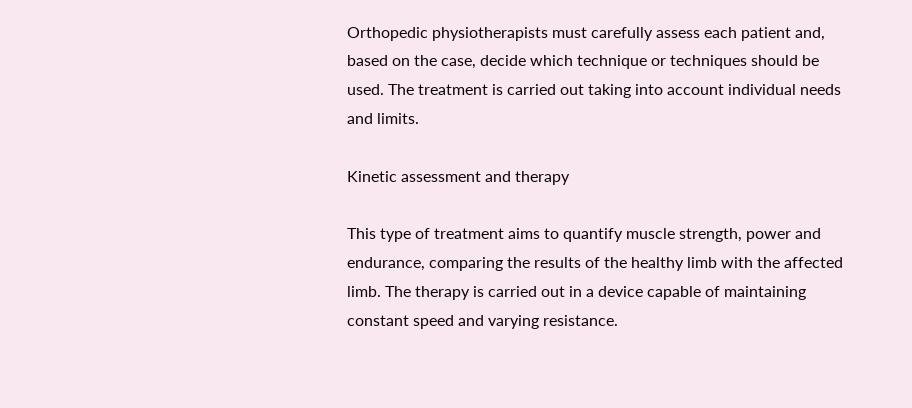Orthopedic physiotherapists must carefully assess each patient and, based on the case, decide which technique or techniques should be used. The treatment is carried out taking into account individual needs and limits.

Kinetic assessment and therapy

This type of treatment aims to quantify muscle strength, power and endurance, comparing the results of the healthy limb with the affected limb. The therapy is carried out in a device capable of maintaining constant speed and varying resistance.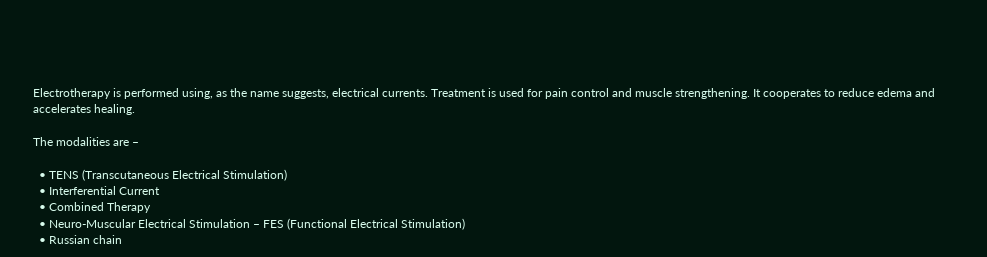Electrotherapy is performed using, as the name suggests, electrical currents. Treatment is used for pain control and muscle strengthening. It cooperates to reduce edema and accelerates healing.

The modalities are –

  • TENS (Transcutaneous Electrical Stimulation)
  • Interferential Current
  • Combined Therapy
  • Neuro-Muscular Electrical Stimulation – FES (Functional Electrical Stimulation)
  • Russian chain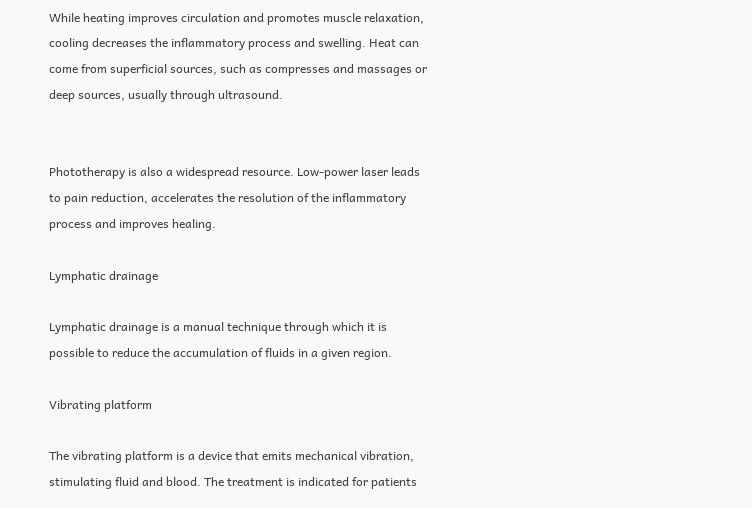While heating improves circulation and promotes muscle relaxation, cooling decreases the inflammatory process and swelling. Heat can come from superficial sources, such as compresses and massages or deep sources, usually through ultrasound.


Phototherapy is also a widespread resource. Low-power laser leads to pain reduction, accelerates the resolution of the inflammatory process and improves healing.

Lymphatic drainage

Lymphatic drainage is a manual technique through which it is possible to reduce the accumulation of fluids in a given region.

Vibrating platform

The vibrating platform is a device that emits mechanical vibration, stimulating fluid and blood. The treatment is indicated for patients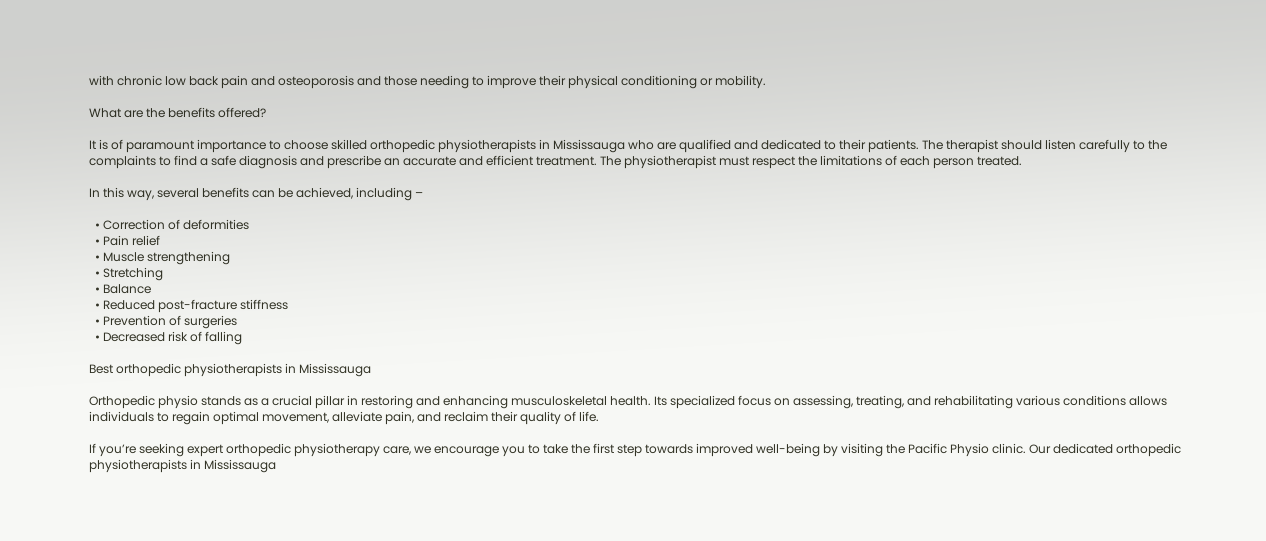with chronic low back pain and osteoporosis and those needing to improve their physical conditioning or mobility.

What are the benefits offered?

It is of paramount importance to choose skilled orthopedic physiotherapists in Mississauga who are qualified and dedicated to their patients. The therapist should listen carefully to the complaints to find a safe diagnosis and prescribe an accurate and efficient treatment. The physiotherapist must respect the limitations of each person treated.

In this way, several benefits can be achieved, including –

  • Correction of deformities
  • Pain relief
  • Muscle strengthening
  • Stretching
  • Balance
  • Reduced post-fracture stiffness
  • Prevention of surgeries
  • Decreased risk of falling

Best orthopedic physiotherapists in Mississauga

Orthopedic physio stands as a crucial pillar in restoring and enhancing musculoskeletal health. Its specialized focus on assessing, treating, and rehabilitating various conditions allows individuals to regain optimal movement, alleviate pain, and reclaim their quality of life.

If you’re seeking expert orthopedic physiotherapy care, we encourage you to take the first step towards improved well-being by visiting the Pacific Physio clinic. Our dedicated orthopedic physiotherapists in Mississauga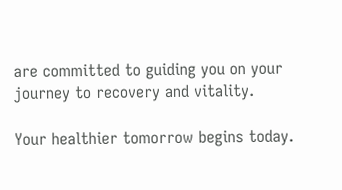are committed to guiding you on your journey to recovery and vitality.

Your healthier tomorrow begins today.